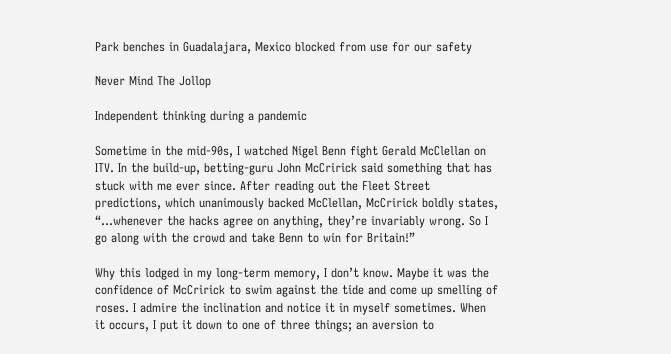Park benches in Guadalajara, Mexico blocked from use for our safety

Never Mind The Jollop

Independent thinking during a pandemic

Sometime in the mid-90s, I watched Nigel Benn fight Gerald McClellan on ITV. In the build-up, betting-guru John McCririck said something that has stuck with me ever since. After reading out the Fleet Street predictions, which unanimously backed McClellan, McCririck boldly states, “…whenever the hacks agree on anything, they’re invariably wrong. So I go along with the crowd and take Benn to win for Britain!”

Why this lodged in my long-term memory, I don’t know. Maybe it was the confidence of McCririck to swim against the tide and come up smelling of roses. I admire the inclination and notice it in myself sometimes. When it occurs, I put it down to one of three things; an aversion to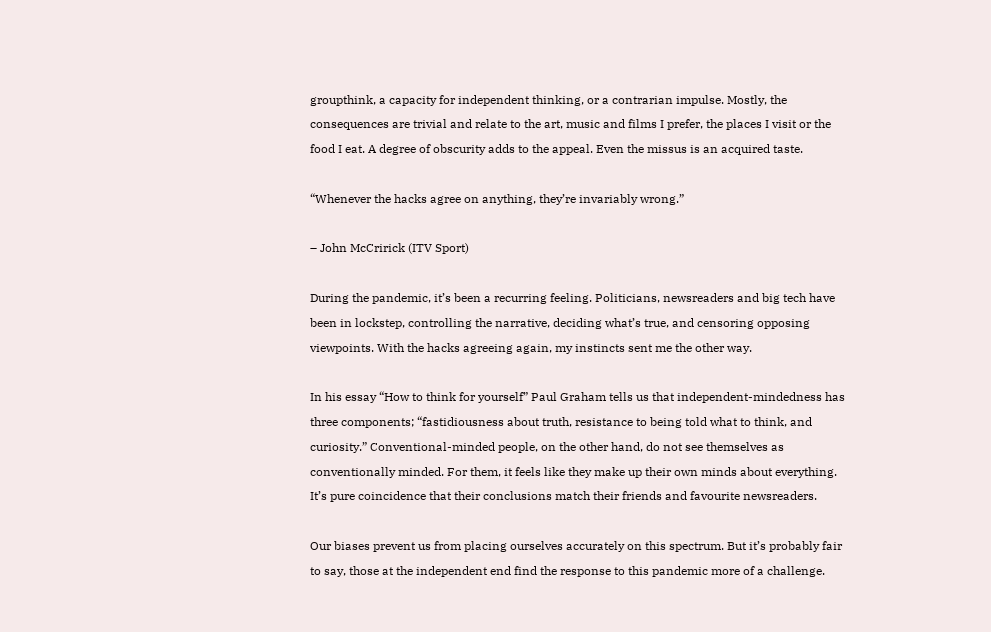groupthink, a capacity for independent thinking, or a contrarian impulse. Mostly, the consequences are trivial and relate to the art, music and films I prefer, the places I visit or the food I eat. A degree of obscurity adds to the appeal. Even the missus is an acquired taste.

“Whenever the hacks agree on anything, they’re invariably wrong.”

– John McCririck (ITV Sport)

During the pandemic, it’s been a recurring feeling. Politicians, newsreaders and big tech have been in lockstep, controlling the narrative, deciding what’s true, and censoring opposing viewpoints. With the hacks agreeing again, my instincts sent me the other way.

In his essay “How to think for yourself” Paul Graham tells us that independent-mindedness has three components; “fastidiousness about truth, resistance to being told what to think, and curiosity.” Conventional-minded people, on the other hand, do not see themselves as conventionally minded. For them, it feels like they make up their own minds about everything. It’s pure coincidence that their conclusions match their friends and favourite newsreaders.

Our biases prevent us from placing ourselves accurately on this spectrum. But it’s probably fair to say, those at the independent end find the response to this pandemic more of a challenge.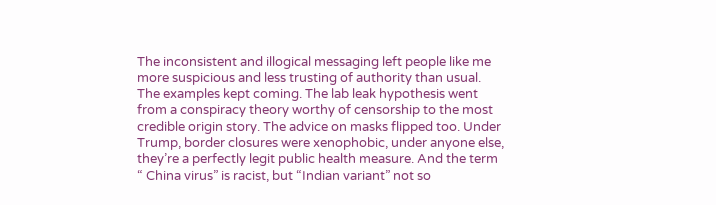The inconsistent and illogical messaging left people like me more suspicious and less trusting of authority than usual. The examples kept coming. The lab leak hypothesis went from a conspiracy theory worthy of censorship to the most credible origin story. The advice on masks flipped too. Under Trump, border closures were xenophobic, under anyone else, they’re a perfectly legit public health measure. And the term “ China virus” is racist, but “Indian variant” not so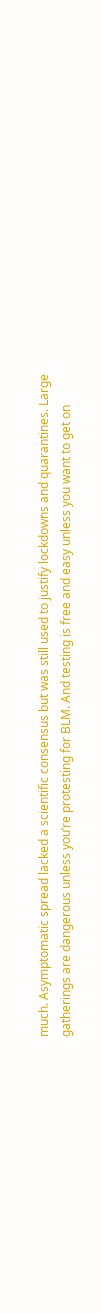much. Asymptomatic spread lacked a scientific consensus but was still used to justify lockdowns and quarantines. Large gatherings are dangerous unless you’re protesting for BLM. And testing is free and easy unless you want to get on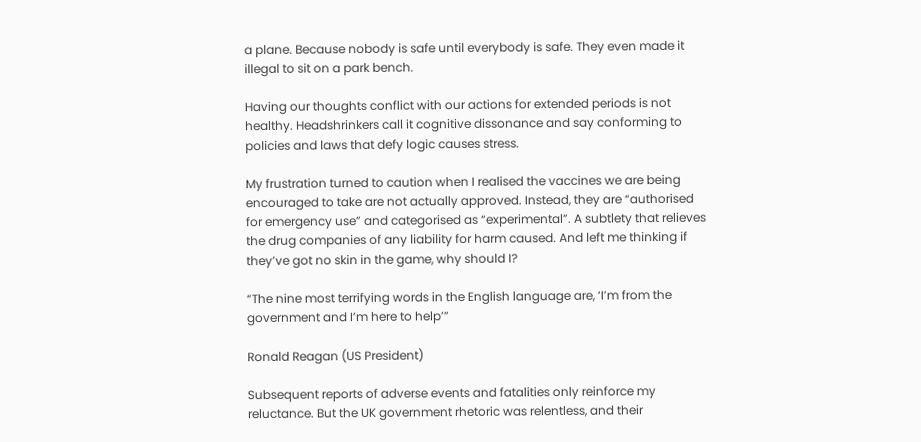a plane. Because nobody is safe until everybody is safe. They even made it illegal to sit on a park bench.

Having our thoughts conflict with our actions for extended periods is not healthy. Headshrinkers call it cognitive dissonance and say conforming to policies and laws that defy logic causes stress.

My frustration turned to caution when I realised the vaccines we are being encouraged to take are not actually approved. Instead, they are “authorised for emergency use” and categorised as “experimental”. A subtlety that relieves the drug companies of any liability for harm caused. And left me thinking if they’ve got no skin in the game, why should I?

“The nine most terrifying words in the English language are, ‘I’m from the government and I’m here to help’”

Ronald Reagan (US President)

Subsequent reports of adverse events and fatalities only reinforce my reluctance. But the UK government rhetoric was relentless, and their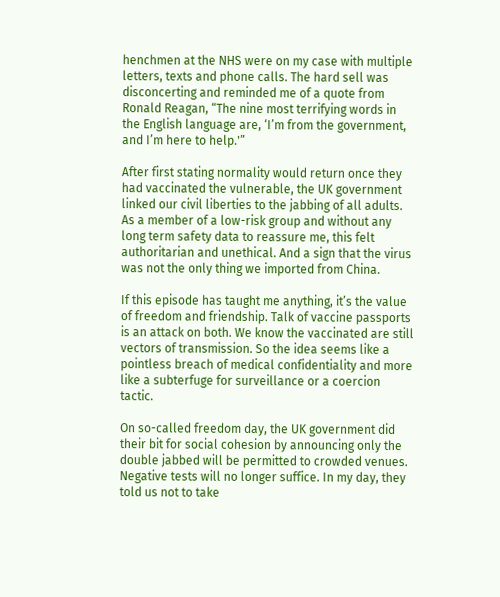henchmen at the NHS were on my case with multiple letters, texts and phone calls. The hard sell was disconcerting and reminded me of a quote from Ronald Reagan, “The nine most terrifying words in the English language are, ‘I’m from the government, and I’m here to help.'”

After first stating normality would return once they had vaccinated the vulnerable, the UK government linked our civil liberties to the jabbing of all adults. As a member of a low-risk group and without any long term safety data to reassure me, this felt authoritarian and unethical. And a sign that the virus was not the only thing we imported from China.

If this episode has taught me anything, it’s the value of freedom and friendship. Talk of vaccine passports is an attack on both. We know the vaccinated are still vectors of transmission. So the idea seems like a pointless breach of medical confidentiality and more like a subterfuge for surveillance or a coercion tactic.

On so-called freedom day, the UK government did their bit for social cohesion by announcing only the double jabbed will be permitted to crowded venues. Negative tests will no longer suffice. In my day, they told us not to take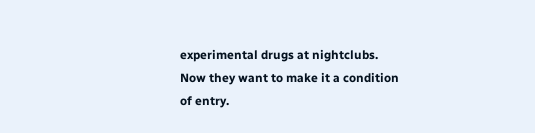experimental drugs at nightclubs. Now they want to make it a condition of entry.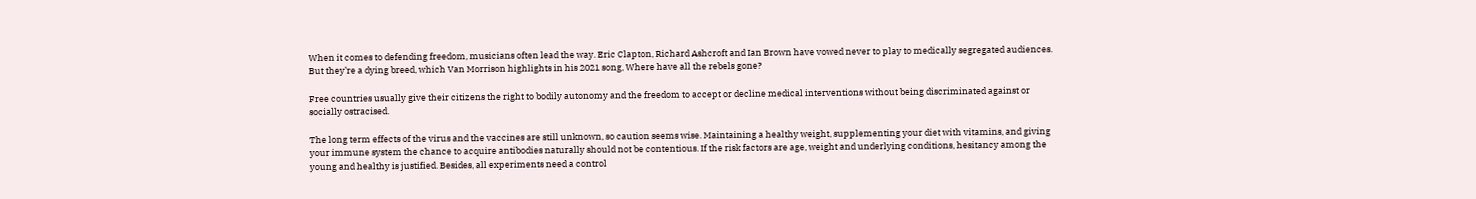When it comes to defending freedom, musicians often lead the way. Eric Clapton, Richard Ashcroft and Ian Brown have vowed never to play to medically segregated audiences. But they’re a dying breed, which Van Morrison highlights in his 2021 song, Where have all the rebels gone?

Free countries usually give their citizens the right to bodily autonomy and the freedom to accept or decline medical interventions without being discriminated against or socially ostracised.

The long term effects of the virus and the vaccines are still unknown, so caution seems wise. Maintaining a healthy weight, supplementing your diet with vitamins, and giving your immune system the chance to acquire antibodies naturally should not be contentious. If the risk factors are age, weight and underlying conditions, hesitancy among the young and healthy is justified. Besides, all experiments need a control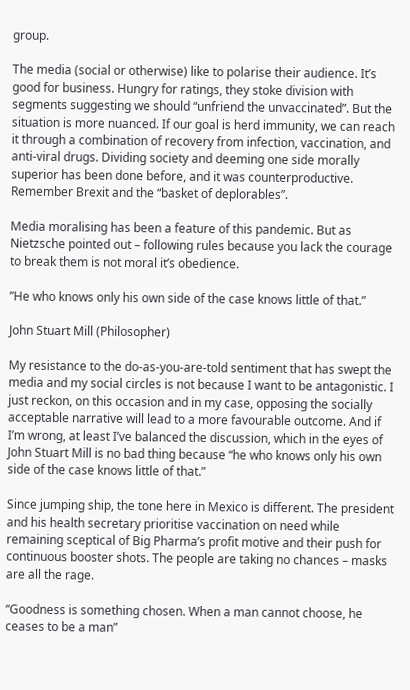group.

The media (social or otherwise) like to polarise their audience. It’s good for business. Hungry for ratings, they stoke division with segments suggesting we should “unfriend the unvaccinated”. But the situation is more nuanced. If our goal is herd immunity, we can reach it through a combination of recovery from infection, vaccination, and anti-viral drugs. Dividing society and deeming one side morally superior has been done before, and it was counterproductive. Remember Brexit and the “basket of deplorables”.

Media moralising has been a feature of this pandemic. But as Nietzsche pointed out – following rules because you lack the courage to break them is not moral it’s obedience.

”He who knows only his own side of the case knows little of that.”

John Stuart Mill (Philosopher)

My resistance to the do-as-you-are-told sentiment that has swept the media and my social circles is not because I want to be antagonistic. I just reckon, on this occasion and in my case, opposing the socially acceptable narrative will lead to a more favourable outcome. And if I’m wrong, at least I’ve balanced the discussion, which in the eyes of John Stuart Mill is no bad thing because “he who knows only his own side of the case knows little of that.”

Since jumping ship, the tone here in Mexico is different. The president and his health secretary prioritise vaccination on need while remaining sceptical of Big Pharma’s profit motive and their push for continuous booster shots. The people are taking no chances – masks are all the rage.

“Goodness is something chosen. When a man cannot choose, he ceases to be a man”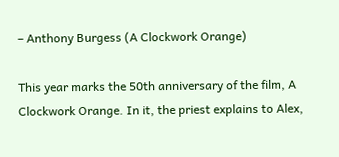– Anthony Burgess (A Clockwork Orange)

This year marks the 50th anniversary of the film, A Clockwork Orange. In it, the priest explains to Alex,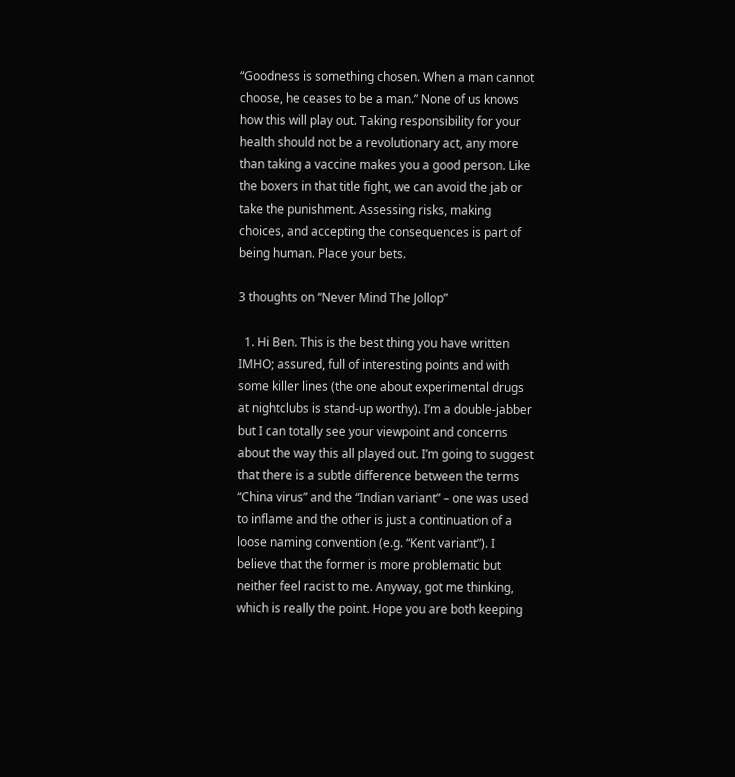“Goodness is something chosen. When a man cannot choose, he ceases to be a man.” None of us knows how this will play out. Taking responsibility for your health should not be a revolutionary act, any more than taking a vaccine makes you a good person. Like the boxers in that title fight, we can avoid the jab or take the punishment. Assessing risks, making choices, and accepting the consequences is part of being human. Place your bets.

3 thoughts on “Never Mind The Jollop”

  1. Hi Ben. This is the best thing you have written IMHO; assured, full of interesting points and with some killer lines (the one about experimental drugs at nightclubs is stand-up worthy). I’m a double-jabber but I can totally see your viewpoint and concerns about the way this all played out. I’m going to suggest that there is a subtle difference between the terms “China virus” and the “Indian variant” – one was used to inflame and the other is just a continuation of a loose naming convention (e.g. “Kent variant”). I believe that the former is more problematic but neither feel racist to me. Anyway, got me thinking, which is really the point. Hope you are both keeping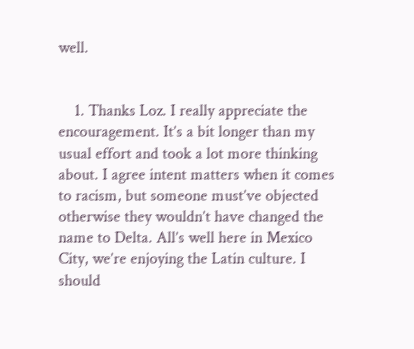well.


    1. Thanks Loz. I really appreciate the encouragement. It’s a bit longer than my usual effort and took a lot more thinking about. I agree intent matters when it comes to racism, but someone must’ve objected otherwise they wouldn’t have changed the name to Delta. All’s well here in Mexico City, we’re enjoying the Latin culture. I should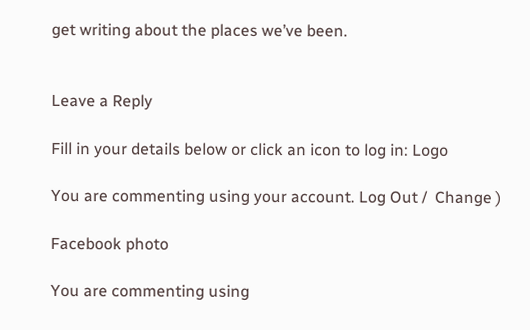get writing about the places we’ve been.


Leave a Reply

Fill in your details below or click an icon to log in: Logo

You are commenting using your account. Log Out /  Change )

Facebook photo

You are commenting using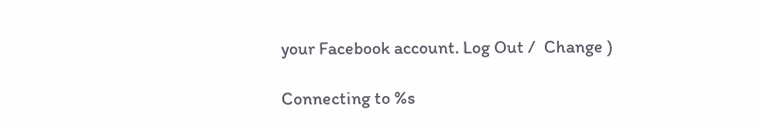your Facebook account. Log Out /  Change )

Connecting to %s